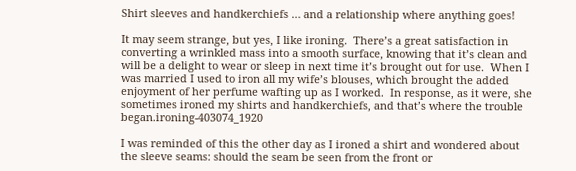Shirt sleeves and handkerchiefs … and a relationship where anything goes!

It may seem strange, but yes, I like ironing.  There’s a great satisfaction in converting a wrinkled mass into a smooth surface, knowing that it’s clean and will be a delight to wear or sleep in next time it’s brought out for use.  When I was married I used to iron all my wife’s blouses, which brought the added enjoyment of her perfume wafting up as I worked.  In response, as it were, she sometimes ironed my shirts and handkerchiefs, and that’s where the trouble began.ironing-403074_1920

I was reminded of this the other day as I ironed a shirt and wondered about the sleeve seams: should the seam be seen from the front or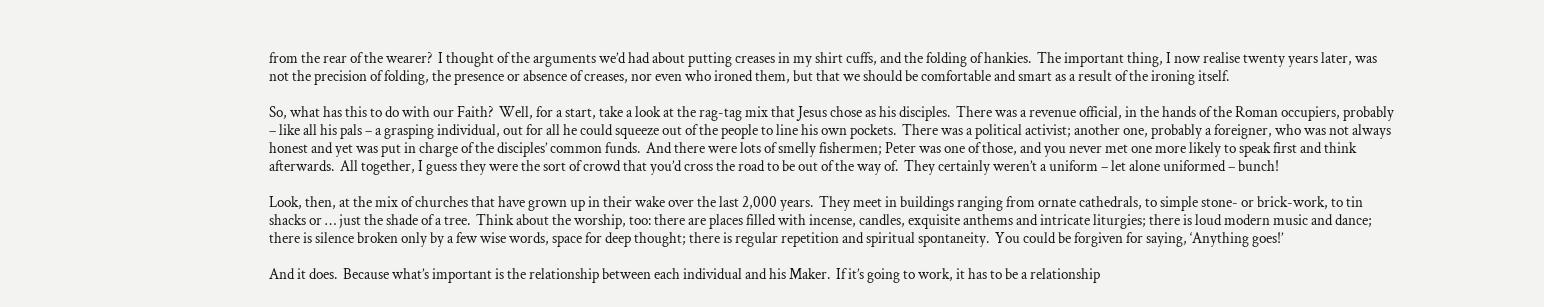from the rear of the wearer?  I thought of the arguments we’d had about putting creases in my shirt cuffs, and the folding of hankies.  The important thing, I now realise twenty years later, was not the precision of folding, the presence or absence of creases, nor even who ironed them, but that we should be comfortable and smart as a result of the ironing itself.

So, what has this to do with our Faith?  Well, for a start, take a look at the rag-tag mix that Jesus chose as his disciples.  There was a revenue official, in the hands of the Roman occupiers, probably – like all his pals – a grasping individual, out for all he could squeeze out of the people to line his own pockets.  There was a political activist; another one, probably a foreigner, who was not always honest and yet was put in charge of the disciples’ common funds.  And there were lots of smelly fishermen; Peter was one of those, and you never met one more likely to speak first and think afterwards.  All together, I guess they were the sort of crowd that you’d cross the road to be out of the way of.  They certainly weren’t a uniform – let alone uniformed – bunch!

Look, then, at the mix of churches that have grown up in their wake over the last 2,000 years.  They meet in buildings ranging from ornate cathedrals, to simple stone- or brick-work, to tin shacks or … just the shade of a tree.  Think about the worship, too: there are places filled with incense, candles, exquisite anthems and intricate liturgies; there is loud modern music and dance; there is silence broken only by a few wise words, space for deep thought; there is regular repetition and spiritual spontaneity.  You could be forgiven for saying, ‘Anything goes!’

And it does.  Because what’s important is the relationship between each individual and his Maker.  If it’s going to work, it has to be a relationship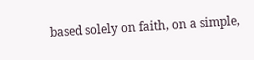based solely on faith, on a simple,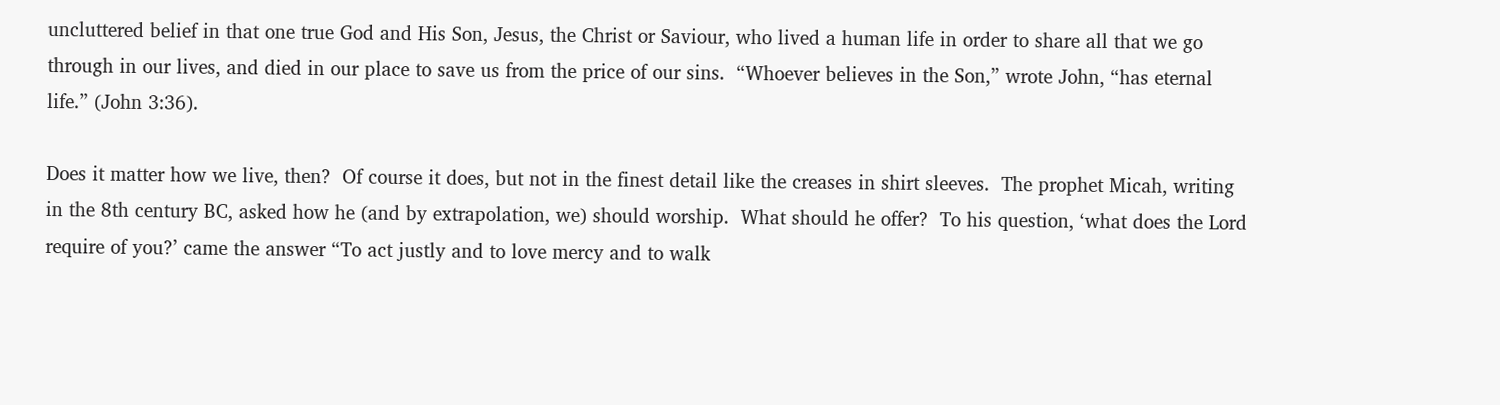uncluttered belief in that one true God and His Son, Jesus, the Christ or Saviour, who lived a human life in order to share all that we go through in our lives, and died in our place to save us from the price of our sins.  “Whoever believes in the Son,” wrote John, “has eternal life.” (John 3:36).

Does it matter how we live, then?  Of course it does, but not in the finest detail like the creases in shirt sleeves.  The prophet Micah, writing in the 8th century BC, asked how he (and by extrapolation, we) should worship.  What should he offer?  To his question, ‘what does the Lord require of you?’ came the answer “To act justly and to love mercy and to walk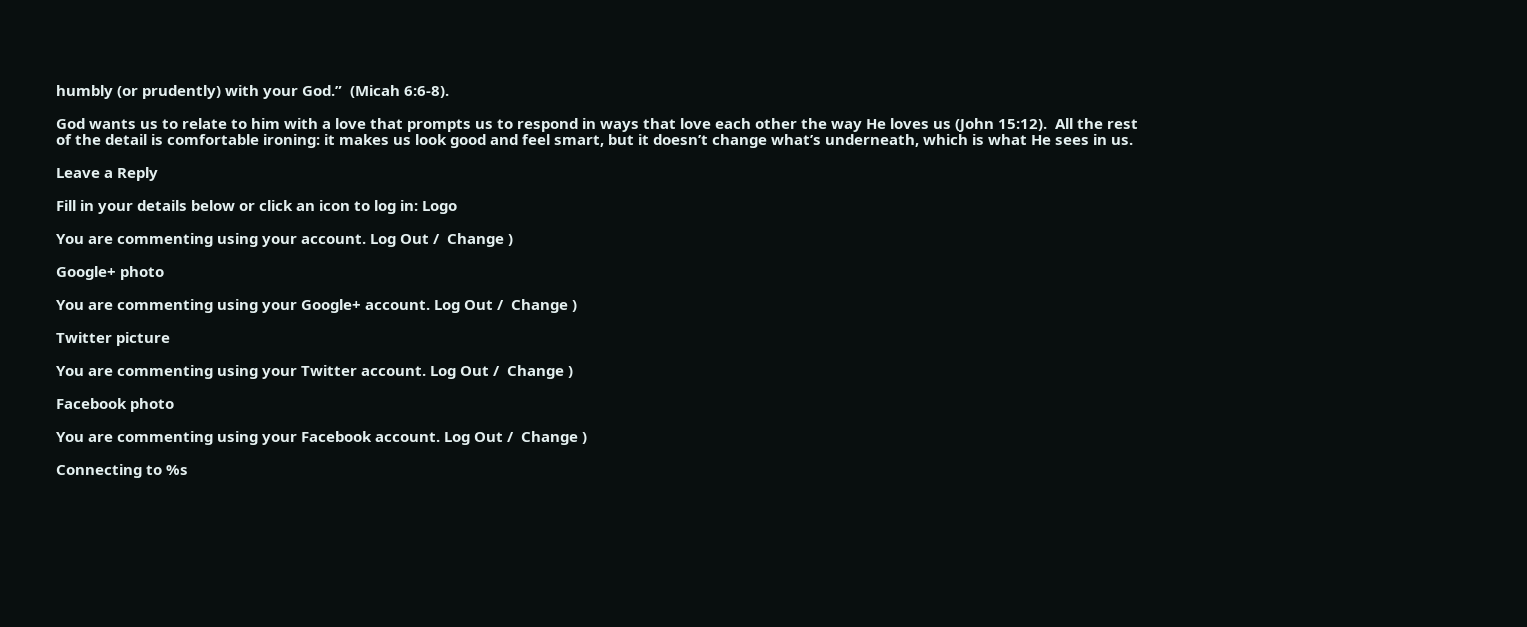humbly (or prudently) with your God.”  (Micah 6:6-8).

God wants us to relate to him with a love that prompts us to respond in ways that love each other the way He loves us (John 15:12).  All the rest of the detail is comfortable ironing: it makes us look good and feel smart, but it doesn’t change what’s underneath, which is what He sees in us.

Leave a Reply

Fill in your details below or click an icon to log in: Logo

You are commenting using your account. Log Out /  Change )

Google+ photo

You are commenting using your Google+ account. Log Out /  Change )

Twitter picture

You are commenting using your Twitter account. Log Out /  Change )

Facebook photo

You are commenting using your Facebook account. Log Out /  Change )

Connecting to %s